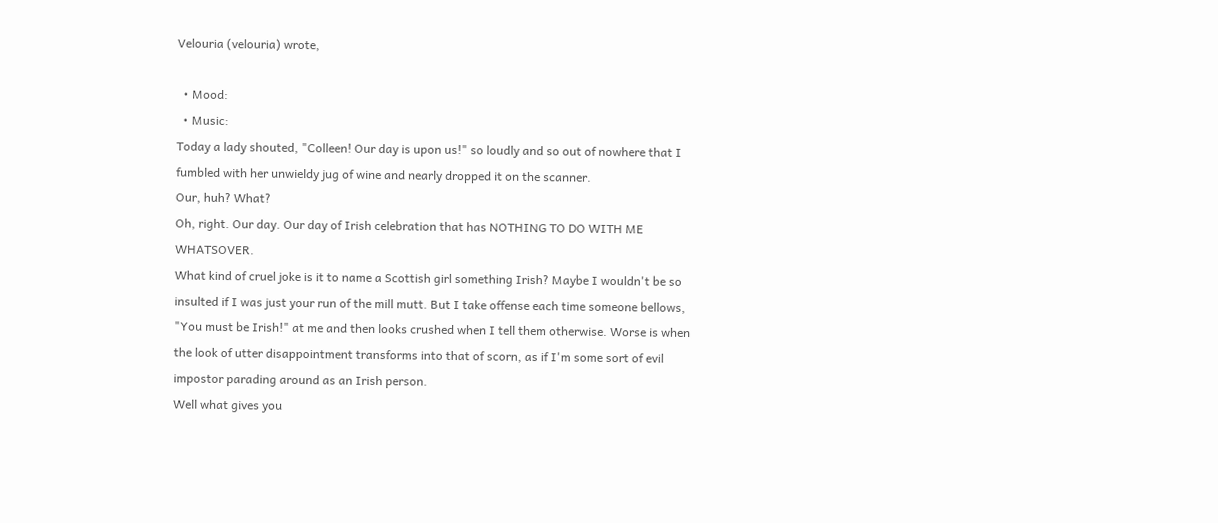Velouria (velouria) wrote,

  • Mood:
  • Music:
Today a lady shouted, "Colleen! Our day is upon us!" so loudly and so out of nowhere that I fumbled with her unwieldy jug of wine and nearly dropped it on the scanner.
Our, huh? What?
Oh, right. Our day. Our day of Irish celebration that has NOTHING TO DO WITH ME WHATSOVER.
What kind of cruel joke is it to name a Scottish girl something Irish? Maybe I wouldn't be so insulted if I was just your run of the mill mutt. But I take offense each time someone bellows, "You must be Irish!" at me and then looks crushed when I tell them otherwise. Worse is when the look of utter disappointment transforms into that of scorn, as if I'm some sort of evil impostor parading around as an Irish person.
Well what gives you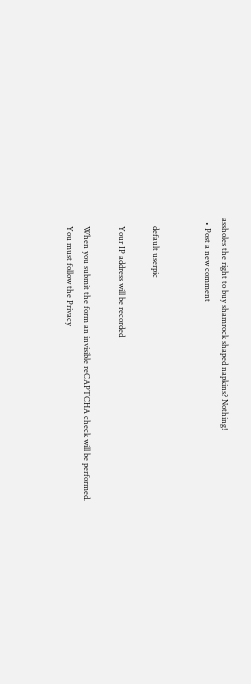assholes the right to buy shamrock shaped napkins? Nothing!
  • Post a new comment


    default userpic

    Your IP address will be recorded

    When you submit the form an invisible reCAPTCHA check will be performed.
    You must follow the Privacy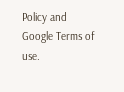Policy and Google Terms of use.